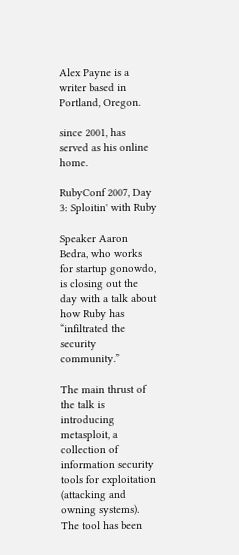Alex Payne is a writer based in Portland, Oregon.

since 2001, has served as his online home.

RubyConf 2007, Day 3: Sploitin' with Ruby

Speaker Aaron Bedra, who works for startup gonowdo, is closing out the day with a talk about how Ruby has “infiltrated the security community.”

The main thrust of the talk is introducing metasploit, a collection of information security tools for exploitation (attacking and owning systems). The tool has been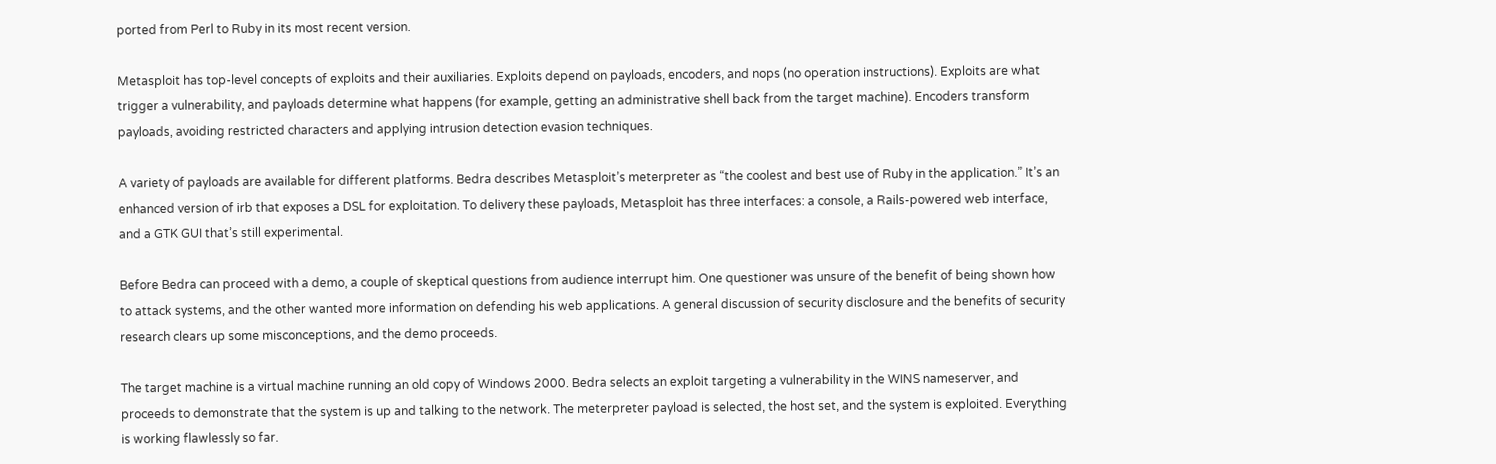ported from Perl to Ruby in its most recent version.

Metasploit has top-level concepts of exploits and their auxiliaries. Exploits depend on payloads, encoders, and nops (no operation instructions). Exploits are what trigger a vulnerability, and payloads determine what happens (for example, getting an administrative shell back from the target machine). Encoders transform payloads, avoiding restricted characters and applying intrusion detection evasion techniques.

A variety of payloads are available for different platforms. Bedra describes Metasploit’s meterpreter as “the coolest and best use of Ruby in the application.” It’s an enhanced version of irb that exposes a DSL for exploitation. To delivery these payloads, Metasploit has three interfaces: a console, a Rails-powered web interface, and a GTK GUI that’s still experimental.

Before Bedra can proceed with a demo, a couple of skeptical questions from audience interrupt him. One questioner was unsure of the benefit of being shown how to attack systems, and the other wanted more information on defending his web applications. A general discussion of security disclosure and the benefits of security research clears up some misconceptions, and the demo proceeds.

The target machine is a virtual machine running an old copy of Windows 2000. Bedra selects an exploit targeting a vulnerability in the WINS nameserver, and proceeds to demonstrate that the system is up and talking to the network. The meterpreter payload is selected, the host set, and the system is exploited. Everything is working flawlessly so far.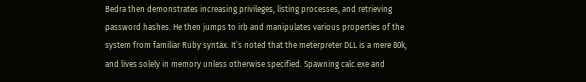Bedra then demonstrates increasing privileges, listing processes, and retrieving password hashes. He then jumps to irb and manipulates various properties of the system from familiar Ruby syntax. It’s noted that the meterpreter DLL is a mere 80k, and lives solely in memory unless otherwise specified. Spawning calc.exe and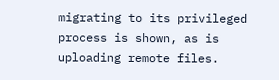migrating to its privileged process is shown, as is uploading remote files.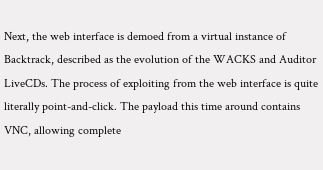Next, the web interface is demoed from a virtual instance of Backtrack, described as the evolution of the WACKS and Auditor LiveCDs. The process of exploiting from the web interface is quite literally point-and-click. The payload this time around contains VNC, allowing complete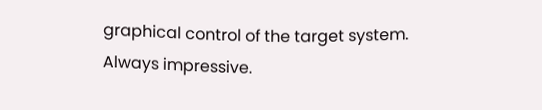graphical control of the target system. Always impressive.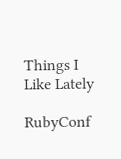Things I Like Lately

RubyConf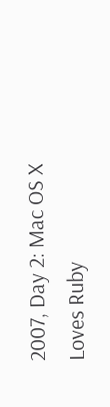2007, Day 2: Mac OS X Loves Ruby